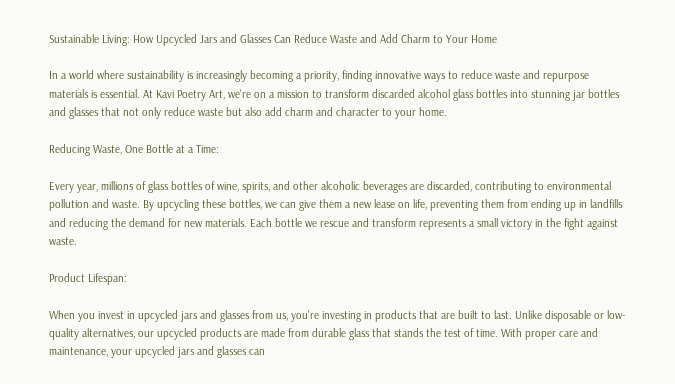Sustainable Living: How Upcycled Jars and Glasses Can Reduce Waste and Add Charm to Your Home

In a world where sustainability is increasingly becoming a priority, finding innovative ways to reduce waste and repurpose materials is essential. At Kavi Poetry Art, we're on a mission to transform discarded alcohol glass bottles into stunning jar bottles and glasses that not only reduce waste but also add charm and character to your home.

Reducing Waste, One Bottle at a Time:

Every year, millions of glass bottles of wine, spirits, and other alcoholic beverages are discarded, contributing to environmental pollution and waste. By upcycling these bottles, we can give them a new lease on life, preventing them from ending up in landfills and reducing the demand for new materials. Each bottle we rescue and transform represents a small victory in the fight against waste.

Product Lifespan:

When you invest in upcycled jars and glasses from us, you're investing in products that are built to last. Unlike disposable or low-quality alternatives, our upcycled products are made from durable glass that stands the test of time. With proper care and maintenance, your upcycled jars and glasses can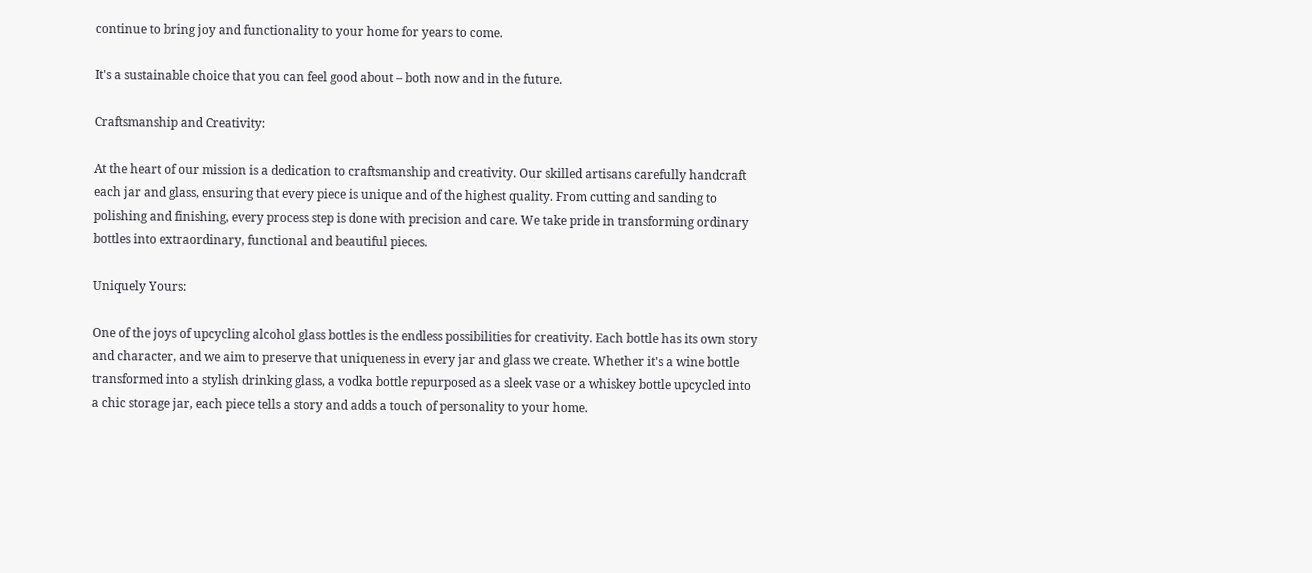continue to bring joy and functionality to your home for years to come.

It's a sustainable choice that you can feel good about – both now and in the future.

Craftsmanship and Creativity:

At the heart of our mission is a dedication to craftsmanship and creativity. Our skilled artisans carefully handcraft each jar and glass, ensuring that every piece is unique and of the highest quality. From cutting and sanding to polishing and finishing, every process step is done with precision and care. We take pride in transforming ordinary bottles into extraordinary, functional and beautiful pieces.

Uniquely Yours:

One of the joys of upcycling alcohol glass bottles is the endless possibilities for creativity. Each bottle has its own story and character, and we aim to preserve that uniqueness in every jar and glass we create. Whether it's a wine bottle transformed into a stylish drinking glass, a vodka bottle repurposed as a sleek vase or a whiskey bottle upcycled into a chic storage jar, each piece tells a story and adds a touch of personality to your home.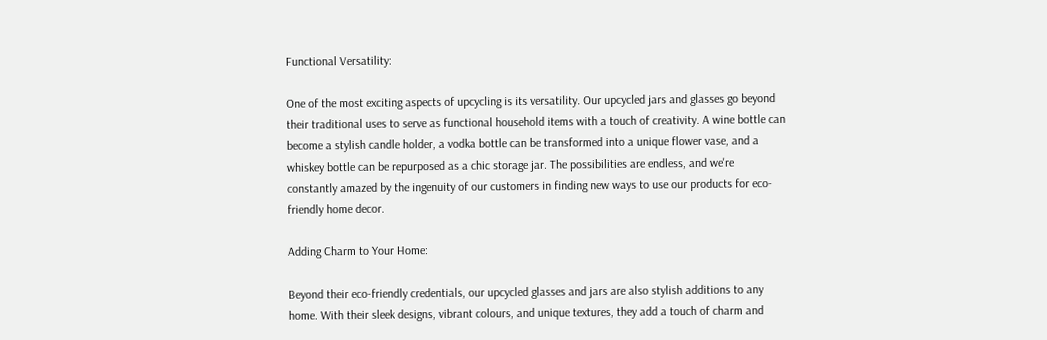Functional Versatility:

One of the most exciting aspects of upcycling is its versatility. Our upcycled jars and glasses go beyond their traditional uses to serve as functional household items with a touch of creativity. A wine bottle can become a stylish candle holder, a vodka bottle can be transformed into a unique flower vase, and a whiskey bottle can be repurposed as a chic storage jar. The possibilities are endless, and we're constantly amazed by the ingenuity of our customers in finding new ways to use our products for eco-friendly home decor.

Adding Charm to Your Home:

Beyond their eco-friendly credentials, our upcycled glasses and jars are also stylish additions to any home. With their sleek designs, vibrant colours, and unique textures, they add a touch of charm and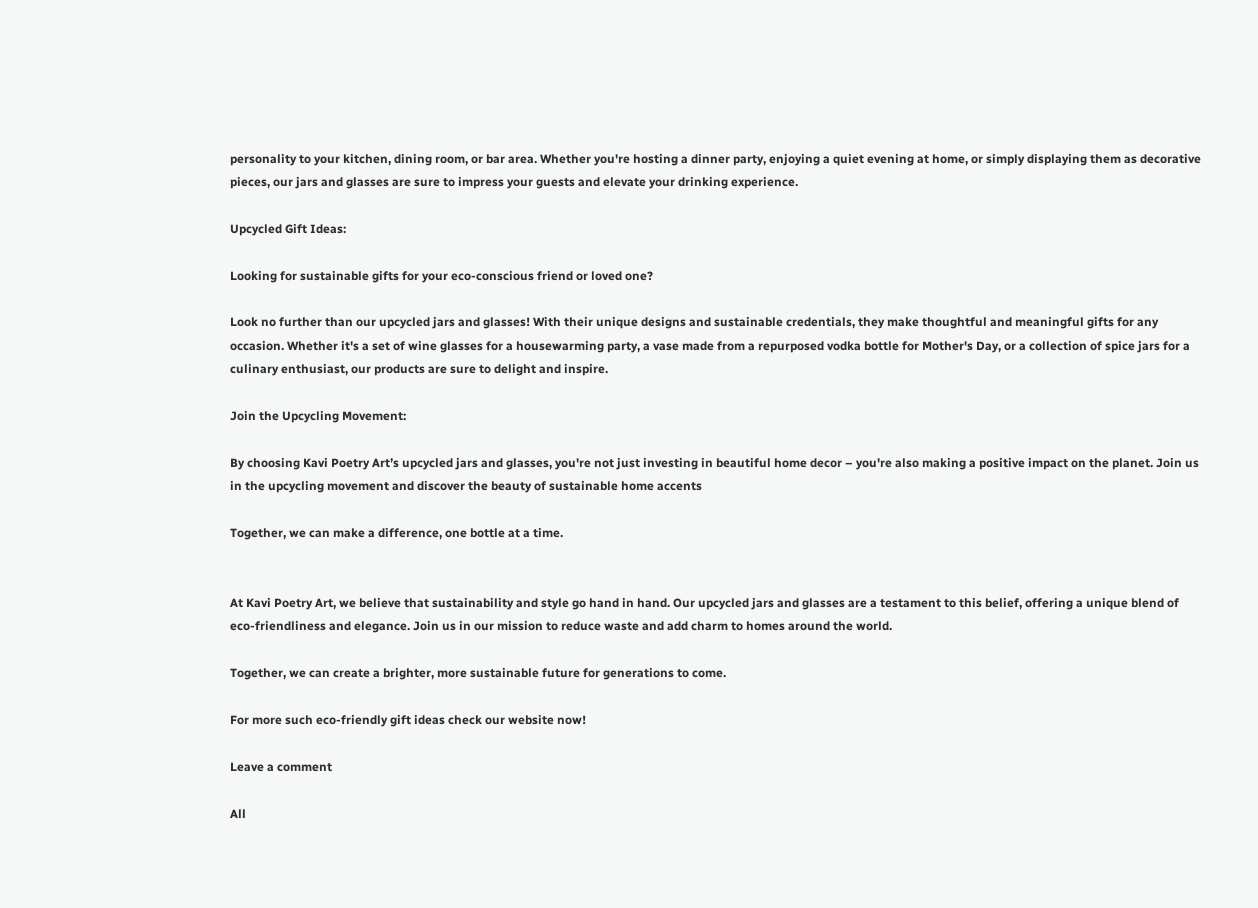personality to your kitchen, dining room, or bar area. Whether you're hosting a dinner party, enjoying a quiet evening at home, or simply displaying them as decorative pieces, our jars and glasses are sure to impress your guests and elevate your drinking experience.

Upcycled Gift Ideas:

Looking for sustainable gifts for your eco-conscious friend or loved one?

Look no further than our upcycled jars and glasses! With their unique designs and sustainable credentials, they make thoughtful and meaningful gifts for any occasion. Whether it's a set of wine glasses for a housewarming party, a vase made from a repurposed vodka bottle for Mother's Day, or a collection of spice jars for a culinary enthusiast, our products are sure to delight and inspire.

Join the Upcycling Movement:

By choosing Kavi Poetry Art’s upcycled jars and glasses, you're not just investing in beautiful home decor – you're also making a positive impact on the planet. Join us in the upcycling movement and discover the beauty of sustainable home accents

Together, we can make a difference, one bottle at a time.


At Kavi Poetry Art, we believe that sustainability and style go hand in hand. Our upcycled jars and glasses are a testament to this belief, offering a unique blend of eco-friendliness and elegance. Join us in our mission to reduce waste and add charm to homes around the world.

Together, we can create a brighter, more sustainable future for generations to come.

For more such eco-friendly gift ideas check our website now!

Leave a comment

All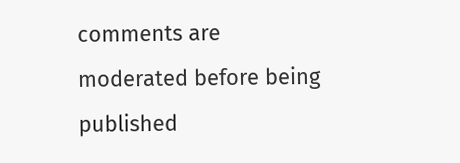comments are moderated before being published